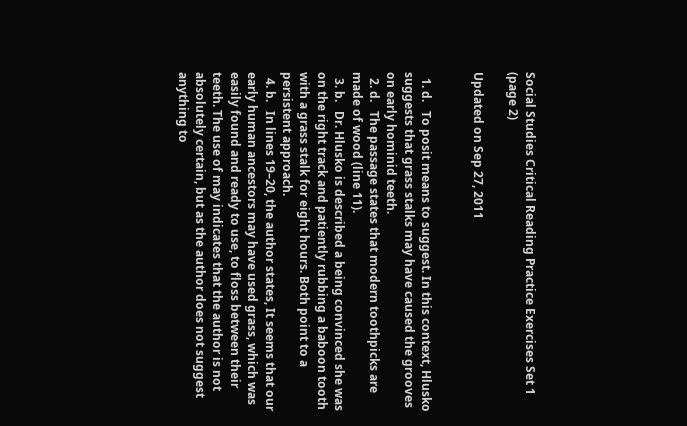Social Studies Critical Reading Practice Exercises Set 1 (page 2)

Updated on Sep 27, 2011


  1. d.   To posit means to suggest. In this context, Hlusko suggests that grass stalks may have caused the grooves on early hominid teeth.
  2. d.   The passage states that modern toothpicks are made of wood (line 11).
  3. b.   Dr. Hlusko is described a being convinced she was on the right track and patiently rubbing a baboon tooth with a grass stalk for eight hours. Both point to a persistent approach.
  4. b.   In lines 19–20, the author states, It seems that our early human ancestors may have used grass, which was easily found and ready to use, to floss between their teeth. The use of may indicates that the author is not absolutely certain, but as the author does not suggest anything to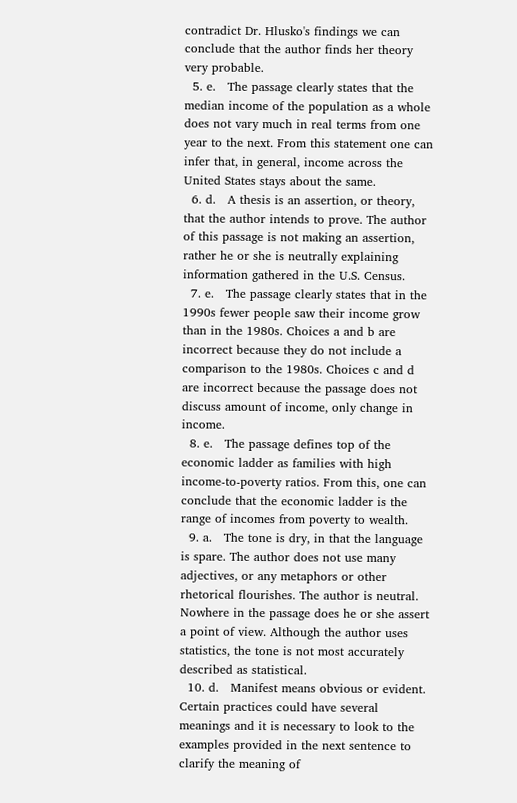contradict Dr. Hlusko's findings we can conclude that the author finds her theory very probable.
  5. e.   The passage clearly states that the median income of the population as a whole does not vary much in real terms from one year to the next. From this statement one can infer that, in general, income across the United States stays about the same.
  6. d.   A thesis is an assertion, or theory, that the author intends to prove. The author of this passage is not making an assertion, rather he or she is neutrally explaining information gathered in the U.S. Census.
  7. e.   The passage clearly states that in the 1990s fewer people saw their income grow than in the 1980s. Choices a and b are incorrect because they do not include a comparison to the 1980s. Choices c and d are incorrect because the passage does not discuss amount of income, only change in income.
  8. e.   The passage defines top of the economic ladder as families with high income-to-poverty ratios. From this, one can conclude that the economic ladder is the range of incomes from poverty to wealth.
  9. a.   The tone is dry, in that the language is spare. The author does not use many adjectives, or any metaphors or other rhetorical flourishes. The author is neutral. Nowhere in the passage does he or she assert a point of view. Although the author uses statistics, the tone is not most accurately described as statistical.
  10. d.   Manifest means obvious or evident. Certain practices could have several meanings and it is necessary to look to the examples provided in the next sentence to clarify the meaning of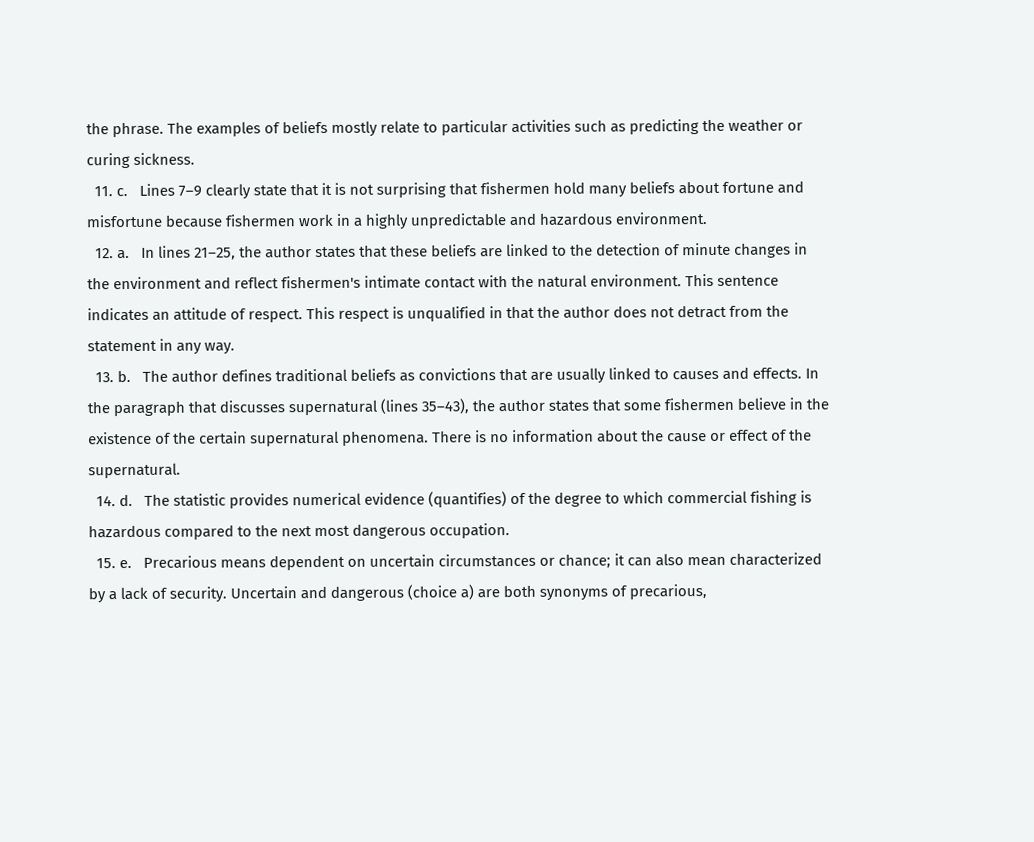the phrase. The examples of beliefs mostly relate to particular activities such as predicting the weather or curing sickness.
  11. c.   Lines 7–9 clearly state that it is not surprising that fishermen hold many beliefs about fortune and misfortune because fishermen work in a highly unpredictable and hazardous environment.
  12. a.   In lines 21–25, the author states that these beliefs are linked to the detection of minute changes in the environment and reflect fishermen's intimate contact with the natural environment. This sentence indicates an attitude of respect. This respect is unqualified in that the author does not detract from the statement in any way.
  13. b.   The author defines traditional beliefs as convictions that are usually linked to causes and effects. In the paragraph that discusses supernatural (lines 35–43), the author states that some fishermen believe in the existence of the certain supernatural phenomena. There is no information about the cause or effect of the supernatural.
  14. d.   The statistic provides numerical evidence (quantifies) of the degree to which commercial fishing is hazardous compared to the next most dangerous occupation.
  15. e.   Precarious means dependent on uncertain circumstances or chance; it can also mean characterized by a lack of security. Uncertain and dangerous (choice a) are both synonyms of precarious,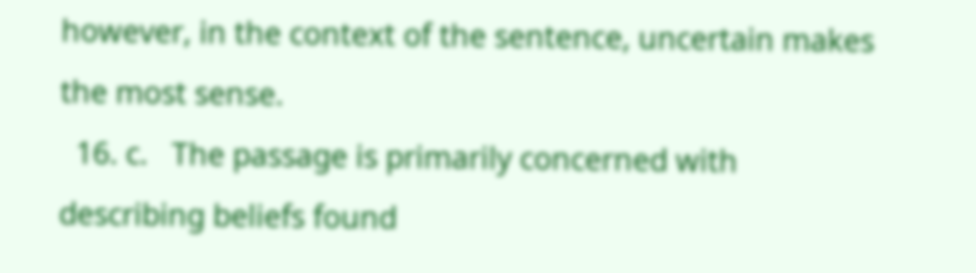however, in the context of the sentence, uncertain makes the most sense.
  16. c.   The passage is primarily concerned with describing beliefs found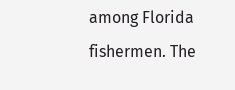among Florida fishermen. The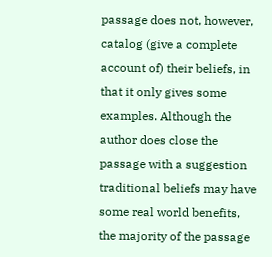passage does not, however, catalog (give a complete account of) their beliefs, in that it only gives some examples. Although the author does close the passage with a suggestion traditional beliefs may have some real world benefits, the majority of the passage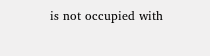is not occupied with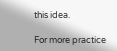this idea.

For more practice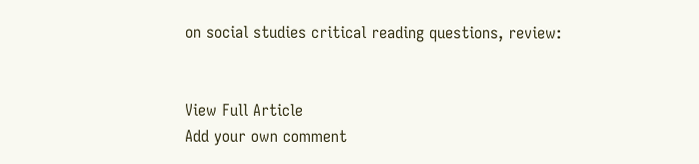on social studies critical reading questions, review:


View Full Article
Add your own comment